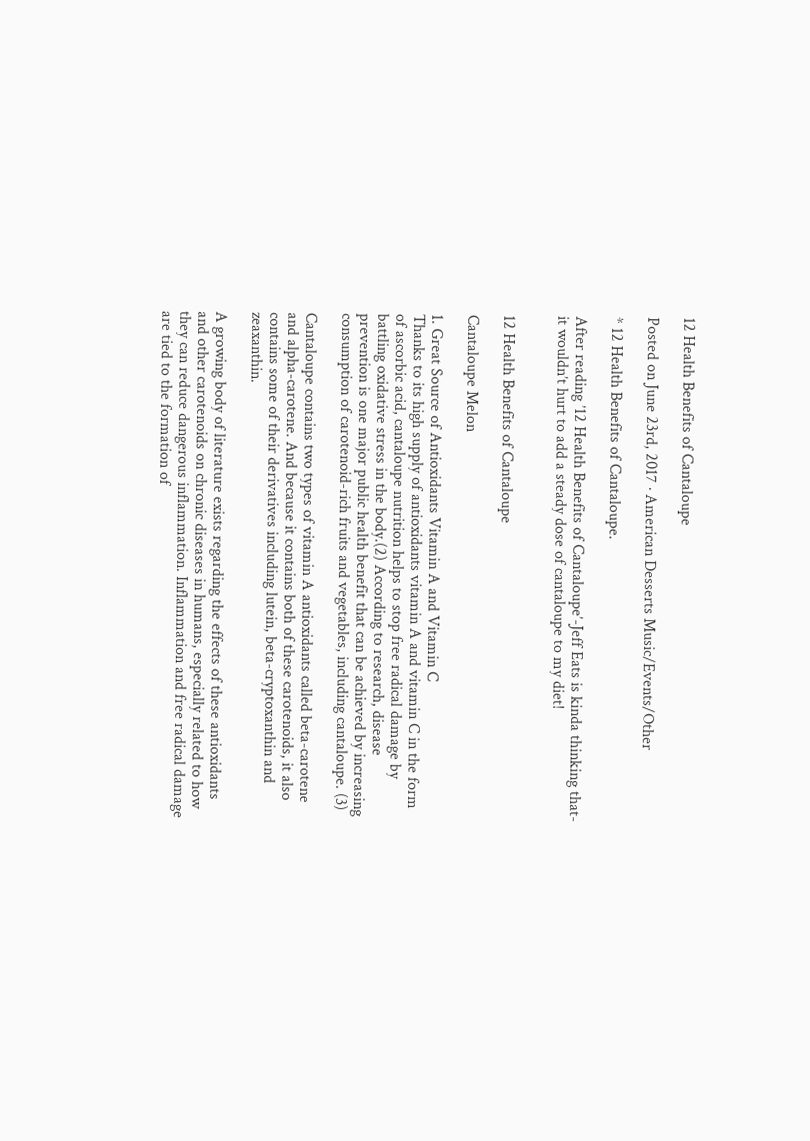12 Health Benefits of Cantaloupe

Posted on June 23rd, 2017 · American Desserts Music/Events/Other

* 12 Health Benefits of Cantaloupe.

After reading ’12 Health Benefits of Cantaloupe’-Jeff Eats is kinda thinking that- it wouldn’t hurt to add a steady dose of cantaloupe to my diet!


12 Health Benefits of Cantaloupe

Cantaloupe Melon

1. Great Source of Antioxidants Vitamin A and Vitamin C
Thanks to its high supply of antioxidants vitamin A and vitamin C in the form of ascorbic acid, cantaloupe nutrition helps to stop free radical damage by battling oxidative stress in the body.(2) According to research, disease prevention is one major public health benefit that can be achieved by increasing consumption of carotenoid-rich fruits and vegetables, including cantaloupe. (3)

Cantaloupe contains two types of vitamin A antioxidants called beta-carotene and alpha-carotene. And because it contains both of these carotenoids, it also contains some of their derivatives including lutein, beta-cryptoxanthin and zeaxanthin.

A growing body of literature exists regarding the effects of these antioxidants and other carotenoids on chronic diseases in humans, especially related to how they can reduce dangerous inflammation. Inflammation and free radical damage are tied to the formation of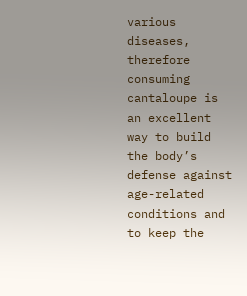various diseases, therefore consuming cantaloupe is an excellent way to build the body’s defense against age-related conditions and to keep the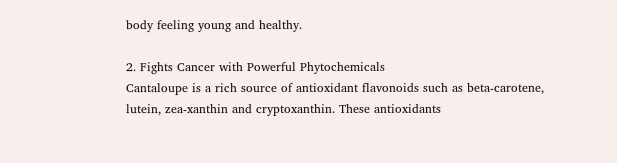body feeling young and healthy.

2. Fights Cancer with Powerful Phytochemicals
Cantaloupe is a rich source of antioxidant flavonoids such as beta-carotene, lutein, zea-xanthin and cryptoxanthin. These antioxidants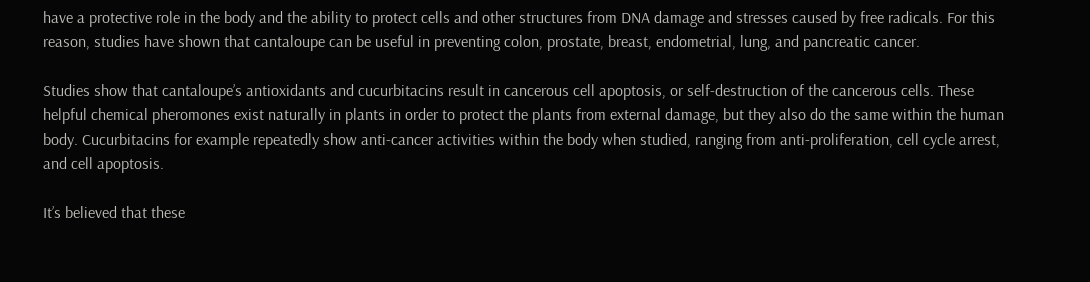have a protective role in the body and the ability to protect cells and other structures from DNA damage and stresses caused by free radicals. For this reason, studies have shown that cantaloupe can be useful in preventing colon, prostate, breast, endometrial, lung, and pancreatic cancer.

Studies show that cantaloupe’s antioxidants and cucurbitacins result in cancerous cell apoptosis, or self-destruction of the cancerous cells. These helpful chemical pheromones exist naturally in plants in order to protect the plants from external damage, but they also do the same within the human body. Cucurbitacins for example repeatedly show anti-cancer activities within the body when studied, ranging from anti-proliferation, cell cycle arrest, and cell apoptosis.

It’s believed that these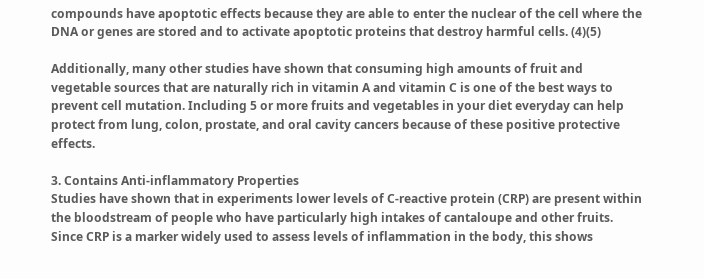compounds have apoptotic effects because they are able to enter the nuclear of the cell where the DNA or genes are stored and to activate apoptotic proteins that destroy harmful cells. (4)(5)

Additionally, many other studies have shown that consuming high amounts of fruit and vegetable sources that are naturally rich in vitamin A and vitamin C is one of the best ways to prevent cell mutation. Including 5 or more fruits and vegetables in your diet everyday can help protect from lung, colon, prostate, and oral cavity cancers because of these positive protective effects.

3. Contains Anti-inflammatory Properties
Studies have shown that in experiments lower levels of C-reactive protein (CRP) are present within the bloodstream of people who have particularly high intakes of cantaloupe and other fruits. Since CRP is a marker widely used to assess levels of inflammation in the body, this shows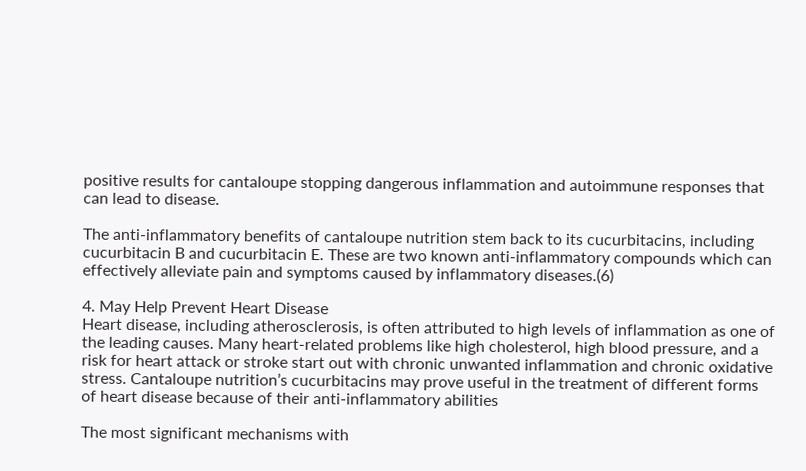positive results for cantaloupe stopping dangerous inflammation and autoimmune responses that can lead to disease.

The anti-inflammatory benefits of cantaloupe nutrition stem back to its cucurbitacins, including cucurbitacin B and cucurbitacin E. These are two known anti-inflammatory compounds which can effectively alleviate pain and symptoms caused by inflammatory diseases.(6)

4. May Help Prevent Heart Disease
Heart disease, including atherosclerosis, is often attributed to high levels of inflammation as one of the leading causes. Many heart-related problems like high cholesterol, high blood pressure, and a risk for heart attack or stroke start out with chronic unwanted inflammation and chronic oxidative stress. Cantaloupe nutrition’s cucurbitacins may prove useful in the treatment of different forms of heart disease because of their anti-inflammatory abilities

The most significant mechanisms with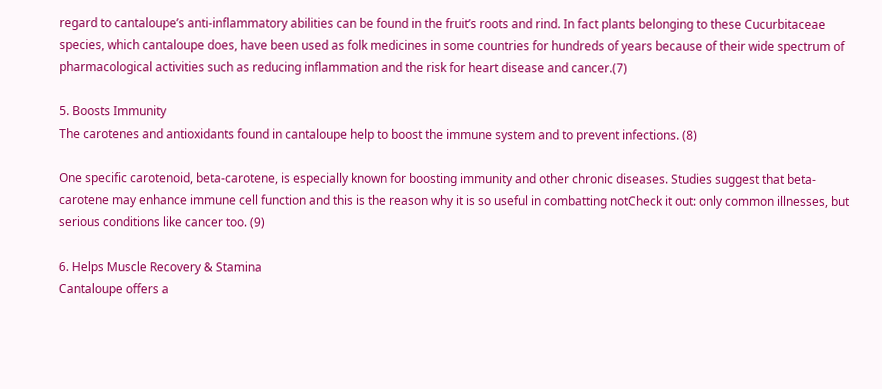regard to cantaloupe’s anti-inflammatory abilities can be found in the fruit’s roots and rind. In fact plants belonging to these Cucurbitaceae species, which cantaloupe does, have been used as folk medicines in some countries for hundreds of years because of their wide spectrum of pharmacological activities such as reducing inflammation and the risk for heart disease and cancer.(7)

5. Boosts Immunity
The carotenes and antioxidants found in cantaloupe help to boost the immune system and to prevent infections. (8)

One specific carotenoid, beta-carotene, is especially known for boosting immunity and other chronic diseases. Studies suggest that beta-carotene may enhance immune cell function and this is the reason why it is so useful in combatting notCheck it out: only common illnesses, but serious conditions like cancer too. (9)

6. Helps Muscle Recovery & Stamina
Cantaloupe offers a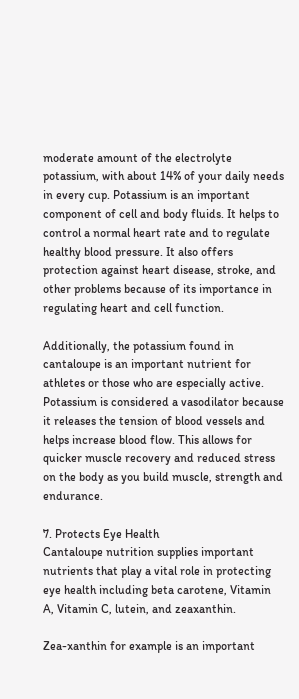moderate amount of the electrolyte potassium, with about 14% of your daily needs in every cup. Potassium is an important component of cell and body fluids. It helps to control a normal heart rate and to regulate healthy blood pressure. It also offers protection against heart disease, stroke, and other problems because of its importance in regulating heart and cell function.

Additionally, the potassium found in cantaloupe is an important nutrient for athletes or those who are especially active. Potassium is considered a vasodilator because it releases the tension of blood vessels and helps increase blood flow. This allows for quicker muscle recovery and reduced stress on the body as you build muscle, strength and endurance.

7. Protects Eye Health
Cantaloupe nutrition supplies important nutrients that play a vital role in protecting eye health including beta carotene, Vitamin A, Vitamin C, lutein, and zeaxanthin.

Zea-xanthin for example is an important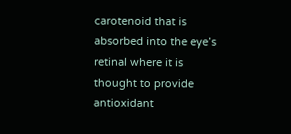carotenoid that is absorbed into the eye’s retinal where it is thought to provide antioxidant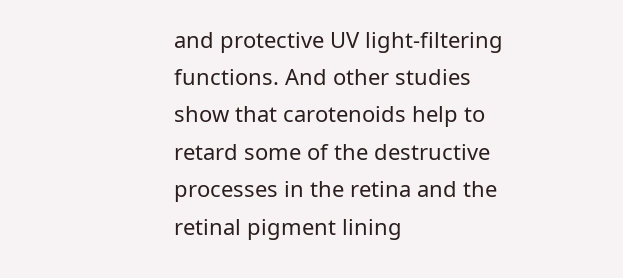and protective UV light-filtering functions. And other studies show that carotenoids help to retard some of the destructive processes in the retina and the retinal pigment lining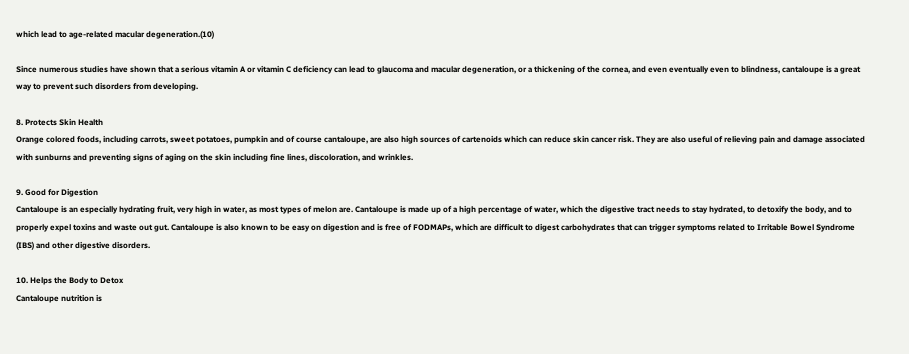which lead to age-related macular degeneration.(10)

Since numerous studies have shown that a serious vitamin A or vitamin C deficiency can lead to glaucoma and macular degeneration, or a thickening of the cornea, and even eventually even to blindness, cantaloupe is a great way to prevent such disorders from developing.

8. Protects Skin Health
Orange colored foods, including carrots, sweet potatoes, pumpkin and of course cantaloupe, are also high sources of cartenoids which can reduce skin cancer risk. They are also useful of relieving pain and damage associated with sunburns and preventing signs of aging on the skin including fine lines, discoloration, and wrinkles.

9. Good for Digestion
Cantaloupe is an especially hydrating fruit, very high in water, as most types of melon are. Cantaloupe is made up of a high percentage of water, which the digestive tract needs to stay hydrated, to detoxify the body, and to properly expel toxins and waste out gut. Cantaloupe is also known to be easy on digestion and is free of FODMAPs, which are difficult to digest carbohydrates that can trigger symptoms related to Irritable Bowel Syndrome (IBS) and other digestive disorders.

10. Helps the Body to Detox
Cantaloupe nutrition is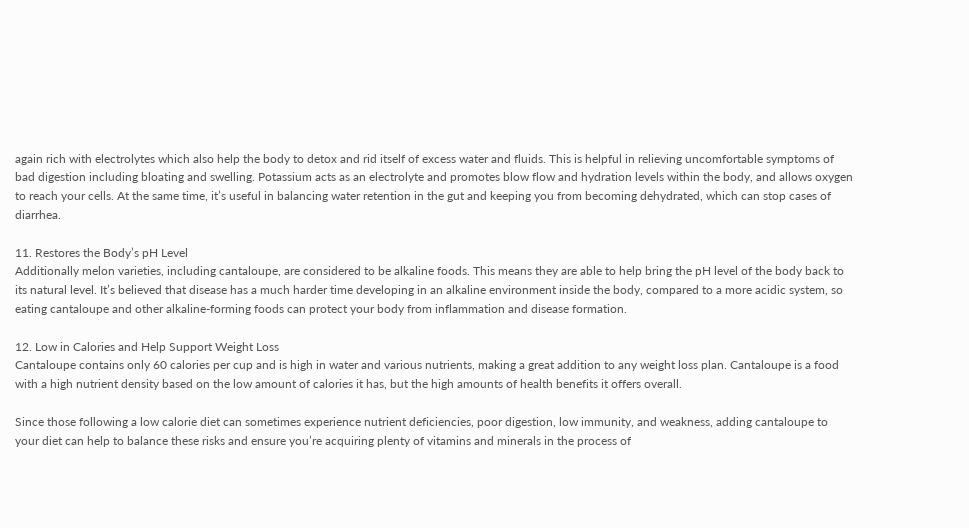again rich with electrolytes which also help the body to detox and rid itself of excess water and fluids. This is helpful in relieving uncomfortable symptoms of bad digestion including bloating and swelling. Potassium acts as an electrolyte and promotes blow flow and hydration levels within the body, and allows oxygen to reach your cells. At the same time, it’s useful in balancing water retention in the gut and keeping you from becoming dehydrated, which can stop cases of diarrhea.

11. Restores the Body’s pH Level
Additionally melon varieties, including cantaloupe, are considered to be alkaline foods. This means they are able to help bring the pH level of the body back to its natural level. It’s believed that disease has a much harder time developing in an alkaline environment inside the body, compared to a more acidic system, so eating cantaloupe and other alkaline-forming foods can protect your body from inflammation and disease formation.

12. Low in Calories and Help Support Weight Loss
Cantaloupe contains only 60 calories per cup and is high in water and various nutrients, making a great addition to any weight loss plan. Cantaloupe is a food with a high nutrient density based on the low amount of calories it has, but the high amounts of health benefits it offers overall.

Since those following a low calorie diet can sometimes experience nutrient deficiencies, poor digestion, low immunity, and weakness, adding cantaloupe to your diet can help to balance these risks and ensure you’re acquiring plenty of vitamins and minerals in the process of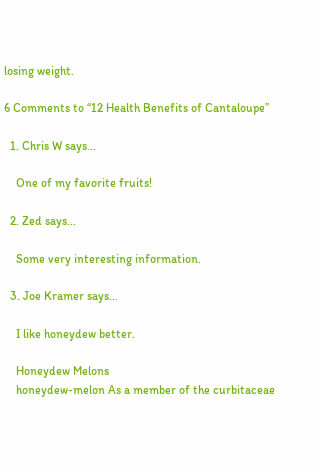losing weight.

6 Comments to “12 Health Benefits of Cantaloupe”

  1. Chris W says...

    One of my favorite fruits!

  2. Zed says...

    Some very interesting information.

  3. Joe Kramer says...

    I like honeydew better.

    Honeydew Melons
    honeydew-melon As a member of the curbitaceae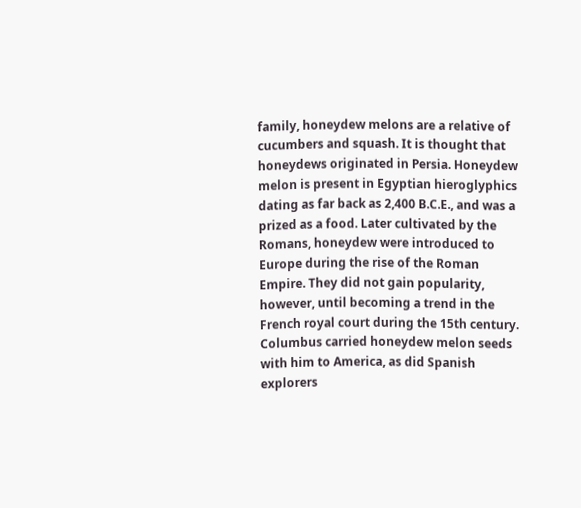family, honeydew melons are a relative of cucumbers and squash. It is thought that honeydews originated in Persia. Honeydew melon is present in Egyptian hieroglyphics dating as far back as 2,400 B.C.E., and was a prized as a food. Later cultivated by the Romans, honeydew were introduced to Europe during the rise of the Roman Empire. They did not gain popularity, however, until becoming a trend in the French royal court during the 15th century. Columbus carried honeydew melon seeds with him to America, as did Spanish explorers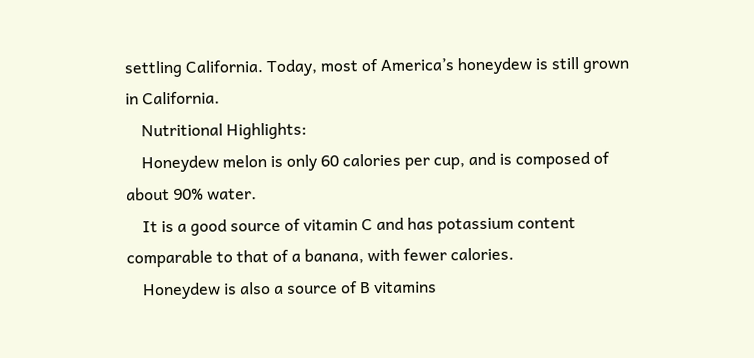settling California. Today, most of America’s honeydew is still grown in California.
    Nutritional Highlights:
    Honeydew melon is only 60 calories per cup, and is composed of about 90% water.
    It is a good source of vitamin C and has potassium content comparable to that of a banana, with fewer calories.
    Honeydew is also a source of B vitamins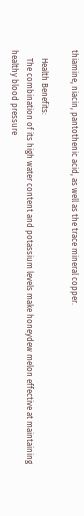thiamine, niacin, pantothenic acid, as well as the trace mineral copper.

    Health Benefits:
    The combination of its high water content and potassium levels make honeydew melon effective at maintaining healthy blood pressure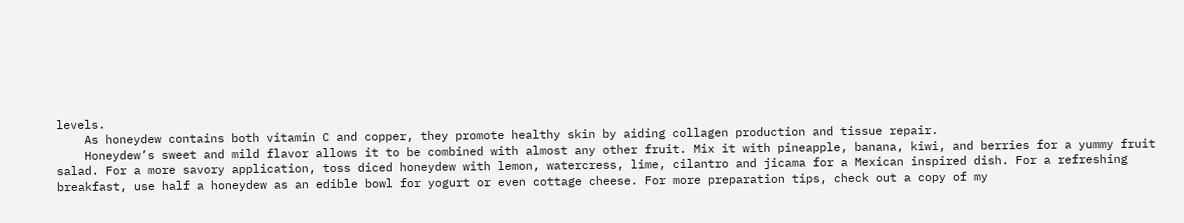levels.
    As honeydew contains both vitamin C and copper, they promote healthy skin by aiding collagen production and tissue repair.
    Honeydew’s sweet and mild flavor allows it to be combined with almost any other fruit. Mix it with pineapple, banana, kiwi, and berries for a yummy fruit salad. For a more savory application, toss diced honeydew with lemon, watercress, lime, cilantro and jicama for a Mexican inspired dish. For a refreshing breakfast, use half a honeydew as an edible bowl for yogurt or even cottage cheese. For more preparation tips, check out a copy of my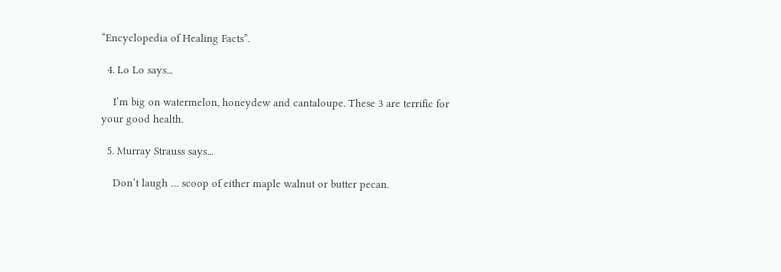“Encyclopedia of Healing Facts”.

  4. Lo Lo says...

    I’m big on watermelon, honeydew and cantaloupe. These 3 are terrific for your good health.

  5. Murray Strauss says...

    Don’t laugh … scoop of either maple walnut or butter pecan.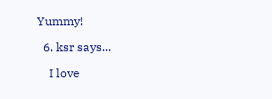Yummy!

  6. ksr says...

    I love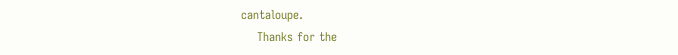cantaloupe.
    Thanks for the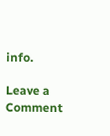info.

Leave a Comment